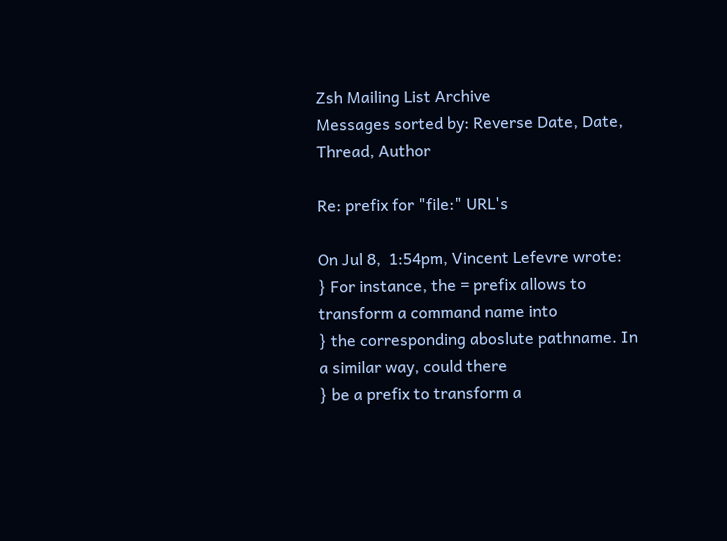Zsh Mailing List Archive
Messages sorted by: Reverse Date, Date, Thread, Author

Re: prefix for "file:" URL's

On Jul 8,  1:54pm, Vincent Lefevre wrote:
} For instance, the = prefix allows to transform a command name into
} the corresponding aboslute pathname. In a similar way, could there
} be a prefix to transform a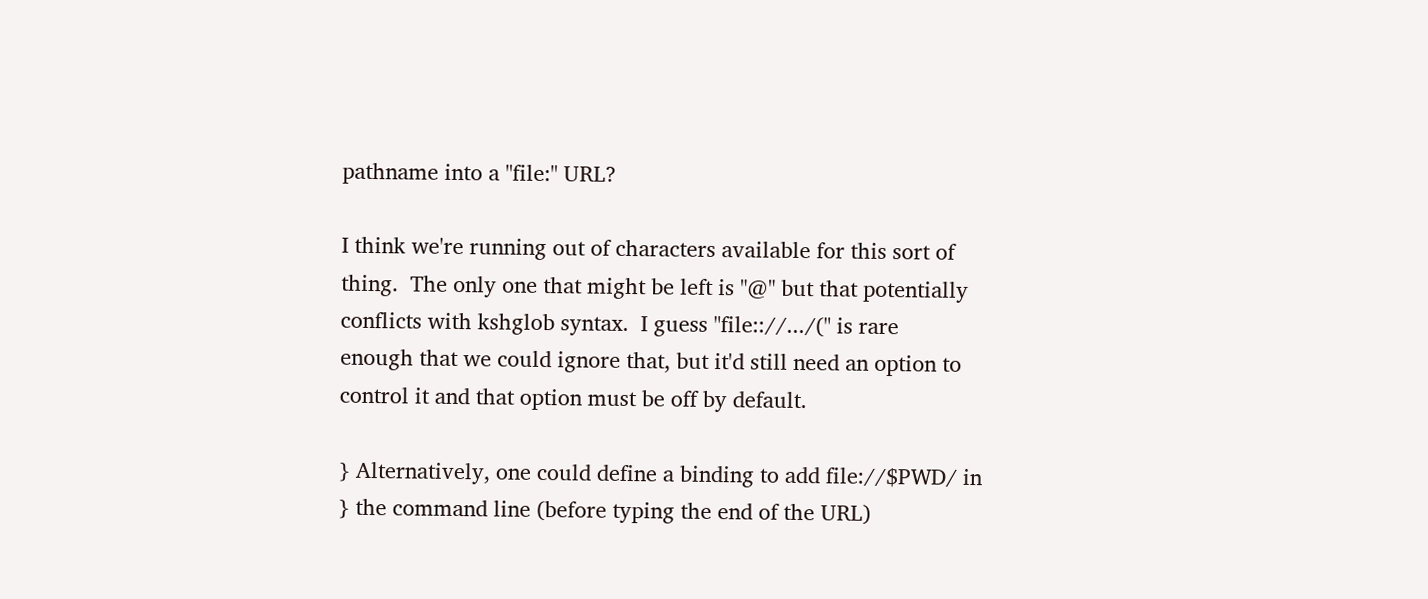pathname into a "file:" URL?

I think we're running out of characters available for this sort of
thing.  The only one that might be left is "@" but that potentially
conflicts with kshglob syntax.  I guess "file:://.../(" is rare
enough that we could ignore that, but it'd still need an option to
control it and that option must be off by default.

} Alternatively, one could define a binding to add file://$PWD/ in
} the command line (before typing the end of the URL)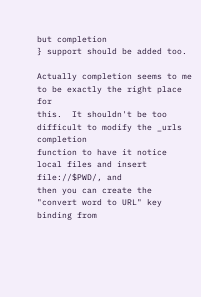but completion
} support should be added too.

Actually completion seems to me to be exactly the right place for
this.  It shouldn't be too difficult to modify the _urls completion
function to have it notice local files and insert file://$PWD/, and
then you can create the "convert word to URL" key binding from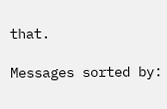that.

Messages sorted by: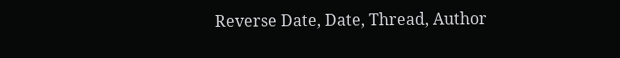Reverse Date, Date, Thread, Author